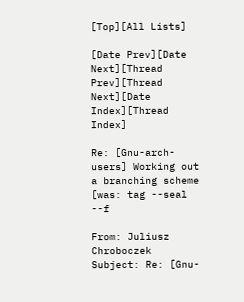[Top][All Lists]

[Date Prev][Date Next][Thread Prev][Thread Next][Date Index][Thread Index]

Re: [Gnu-arch-users] Working out a branching scheme [was: tag --seal --f

From: Juliusz Chroboczek
Subject: Re: [Gnu-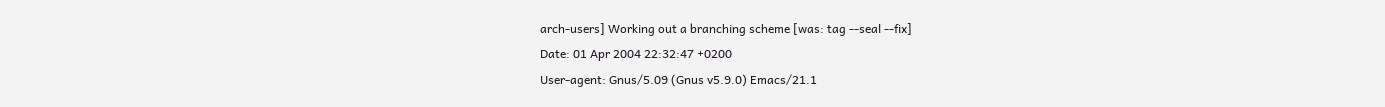arch-users] Working out a branching scheme [was: tag --seal --fix]
Date: 01 Apr 2004 22:32:47 +0200
User-agent: Gnus/5.09 (Gnus v5.9.0) Emacs/21.1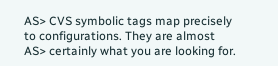AS> CVS symbolic tags map precisely to configurations. They are almost
AS> certainly what you are looking for.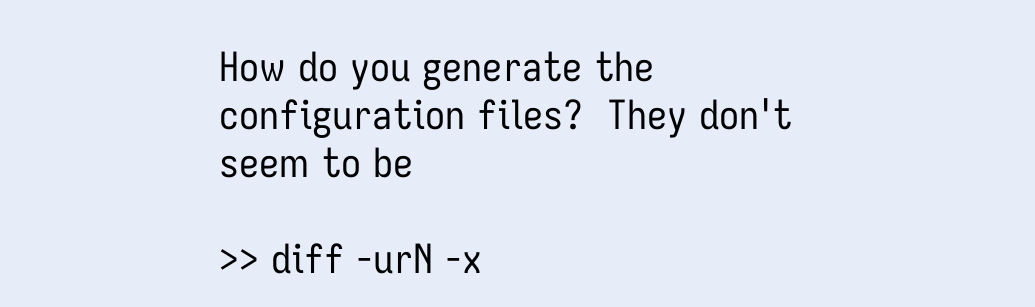How do you generate the configuration files?  They don't seem to be

>> diff -urN -x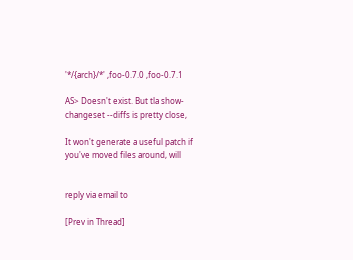'*/{arch}/*' ,foo-0.7.0 ,foo-0.7.1

AS> Doesn't exist. But tla show-changeset --diffs is pretty close,

It won't generate a useful patch if you've moved files around, will


reply via email to

[Prev in Thread]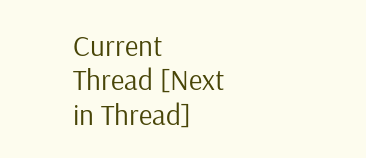Current Thread [Next in Thread]